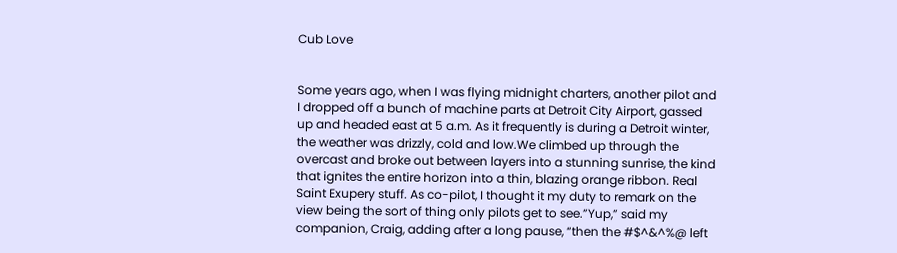Cub Love


Some years ago, when I was flying midnight charters, another pilot and I dropped off a bunch of machine parts at Detroit City Airport, gassed up and headed east at 5 a.m. As it frequently is during a Detroit winter, the weather was drizzly, cold and low.We climbed up through the overcast and broke out between layers into a stunning sunrise, the kind that ignites the entire horizon into a thin, blazing orange ribbon. Real Saint Exupery stuff. As co-pilot, I thought it my duty to remark on the view being the sort of thing only pilots get to see.”Yup,” said my companion, Craig, adding after a long pause, “then the #$^&^%@ left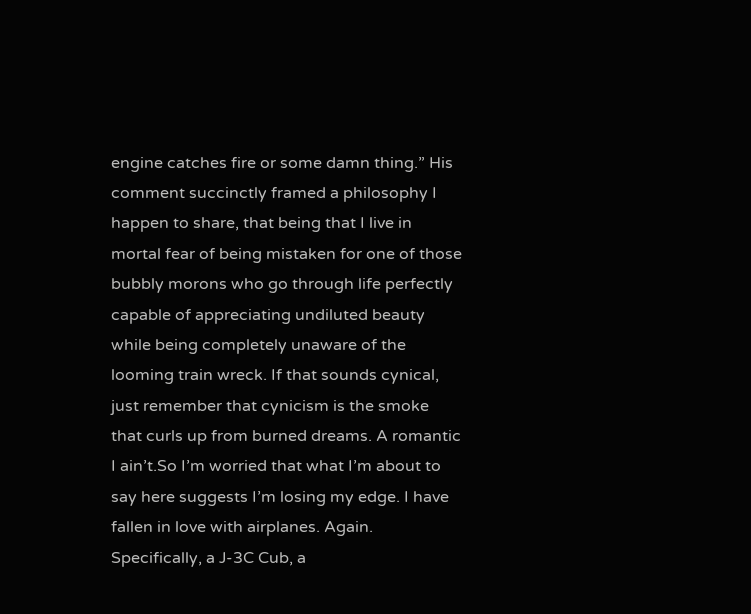engine catches fire or some damn thing.” His comment succinctly framed a philosophy I happen to share, that being that I live in mortal fear of being mistaken for one of those bubbly morons who go through life perfectly capable of appreciating undiluted beauty while being completely unaware of the looming train wreck. If that sounds cynical, just remember that cynicism is the smoke that curls up from burned dreams. A romantic I ain’t.So I’m worried that what I’m about to say here suggests I’m losing my edge. I have fallen in love with airplanes. Again. Specifically, a J-3C Cub, a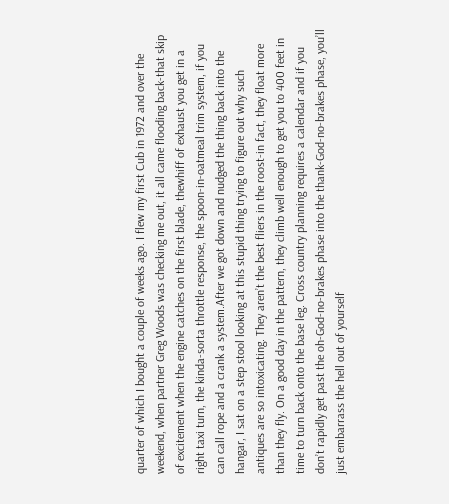quarter of which I bought a couple of weeks ago. I flew my first Cub in 1972 and over the weekend, when partner Greg Woods was checking me out, it all came flooding back-that skip of excitement when the engine catches on the first blade, thewhiff of exhaust you get in a right taxi turn, the kinda-sorta throttle response, the spoon-in-oatmeal trim system, if you can call rope and a crank a system.After we got down and nudged the thing back into the hangar, I sat on a step stool looking at this stupid thing trying to figure out why such antiques are so intoxicating. They aren’t the best fliers in the roost-in fact, they float more than they fly. On a good day in the pattern, they climb well enough to get you to 400 feet in time to turn back onto the base leg. Cross country planning requires a calendar and if you don’t rapidly get past the oh-God-no-brakes phase into the thank-God-no-brakes phase, you’ll just embarrass the hell out of yourself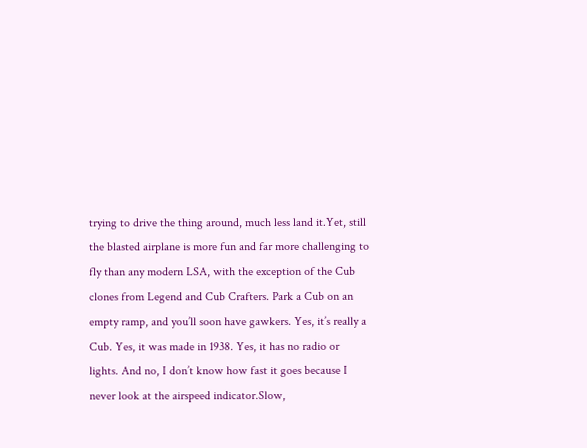trying to drive the thing around, much less land it.Yet, still the blasted airplane is more fun and far more challenging to fly than any modern LSA, with the exception of the Cub clones from Legend and Cub Crafters. Park a Cub on an empty ramp, and you’ll soon have gawkers. Yes, it’s really a Cub. Yes, it was made in 1938. Yes, it has no radio or lights. And no, I don’t know how fast it goes because I never look at the airspeed indicator.Slow,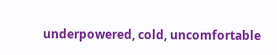underpowered, cold, uncomfortable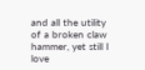and all the utility of a broken claw hammer, yet still I love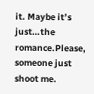it. Maybe it’s just…the romance.Please, someone just shoot me.